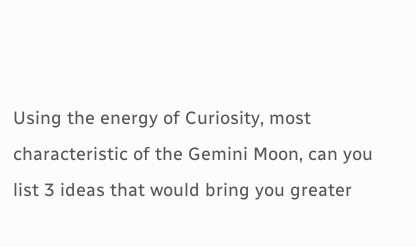Using the energy of Curiosity, most characteristic of the Gemini Moon, can you list 3 ideas that would bring you greater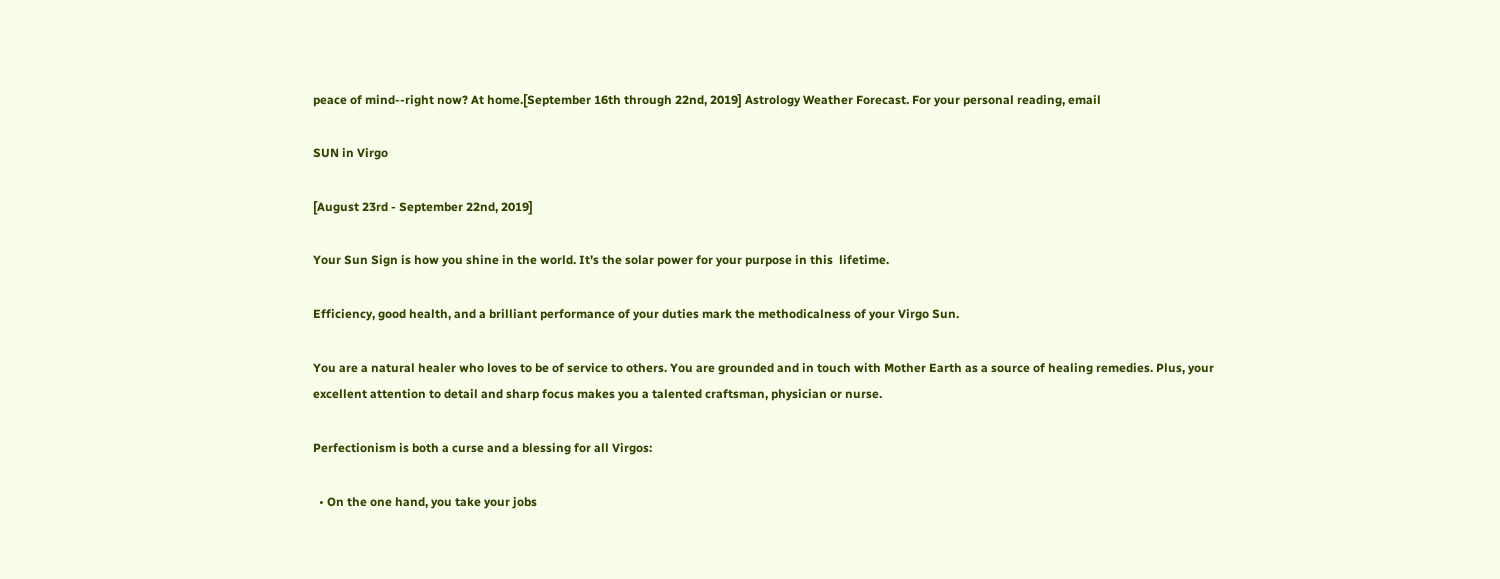peace of mind--right now? At home.[September 16th through 22nd, 2019] Astrology Weather Forecast. For your personal reading, email

SUN in Virgo

[August 23rd - September 22nd, 2019]

Your Sun Sign is how you shine in the world. It's the solar power for your purpose in this  lifetime.

Efficiency, good health, and a brilliant performance of your duties mark the methodicalness of your Virgo Sun.

You are a natural healer who loves to be of service to others. You are grounded and in touch with Mother Earth as a source of healing remedies. Plus, your excellent attention to detail and sharp focus makes you a talented craftsman, physician or nurse.

Perfectionism is both a curse and a blessing for all Virgos:

  • On the one hand, you take your jobs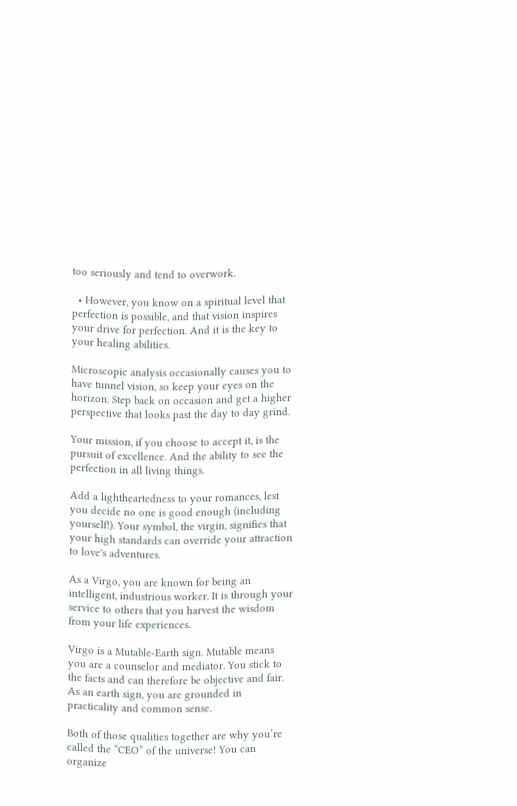too seriously and tend to overwork.

  • However, you know on a spiritual level that perfection is possible, and that vision inspires your drive for perfection. And it is the key to your healing abilities.

Microscopic analysis occasionally causes you to have tunnel vision, so keep your eyes on the horizon. Step back on occasion and get a higher perspective that looks past the day to day grind.

Your mission, if you choose to accept it, is the pursuit of excellence. And the ability to see the perfection in all living things.

Add a lightheartedness to your romances, lest you decide no one is good enough (including yourself!). Your symbol, the virgin, signifies that your high standards can override your attraction to love's adventures.

As a Virgo, you are known for being an intelligent, industrious worker. It is through your service to others that you harvest the wisdom from your life experiences.

Virgo is a Mutable-Earth sign. Mutable means you are a counselor and mediator. You stick to the facts and can therefore be objective and fair. As an earth sign, you are grounded in practicality and common sense.

Both of those qualities together are why you’re called the “CEO” of the universe! You can organize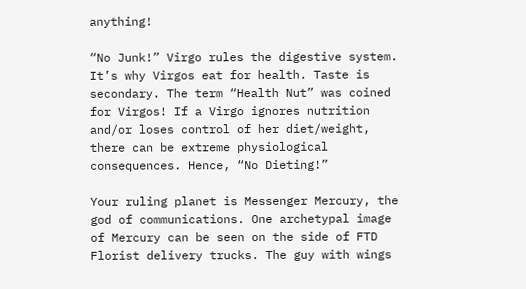anything!

“No Junk!” Virgo rules the digestive system. It’s why Virgos eat for health. Taste is secondary. The term “Health Nut” was coined for Virgos! If a Virgo ignores nutrition and/or loses control of her diet/weight, there can be extreme physiological consequences. Hence, “No Dieting!”

Your ruling planet is Messenger Mercury, the god of communications. One archetypal image of Mercury can be seen on the side of FTD Florist delivery trucks. The guy with wings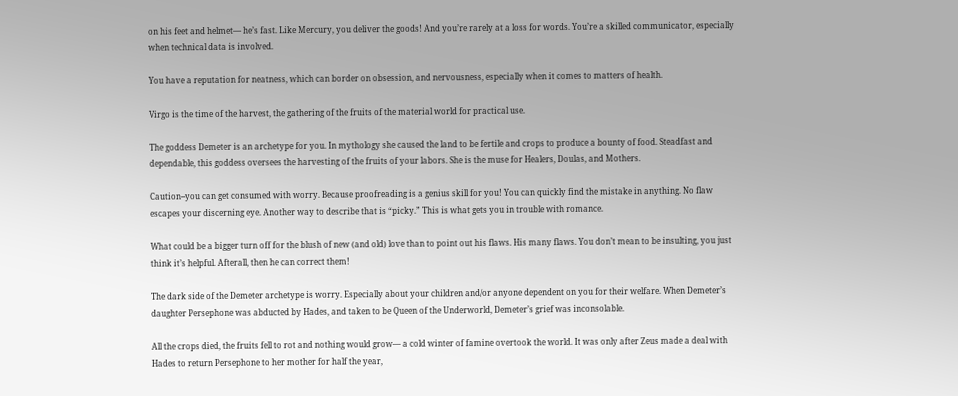on his feet and helmet— he’s fast. Like Mercury, you deliver the goods! And you’re rarely at a loss for words. You’re a skilled communicator, especially when technical data is involved.

You have a reputation for neatness, which can border on obsession, and nervousness, especially when it comes to matters of health.

Virgo is the time of the harvest, the gathering of the fruits of the material world for practical use.

The goddess Demeter is an archetype for you. In mythology she caused the land to be fertile and crops to produce a bounty of food. Steadfast and dependable, this goddess oversees the harvesting of the fruits of your labors. She is the muse for Healers, Doulas, and Mothers.

Caution--you can get consumed with worry. Because proofreading is a genius skill for you! You can quickly find the mistake in anything. No flaw escapes your discerning eye. Another way to describe that is “picky.” This is what gets you in trouble with romance.

What could be a bigger turn off for the blush of new (and old) love than to point out his flaws. His many flaws. You don’t mean to be insulting, you just think it’s helpful. Afterall, then he can correct them!

The dark side of the Demeter archetype is worry. Especially about your children and/or anyone dependent on you for their welfare. When Demeter’s daughter Persephone was abducted by Hades, and taken to be Queen of the Underworld, Demeter’s grief was inconsolable.

All the crops died, the fruits fell to rot and nothing would grow— a cold winter of famine overtook the world. It was only after Zeus made a deal with Hades to return Persephone to her mother for half the year,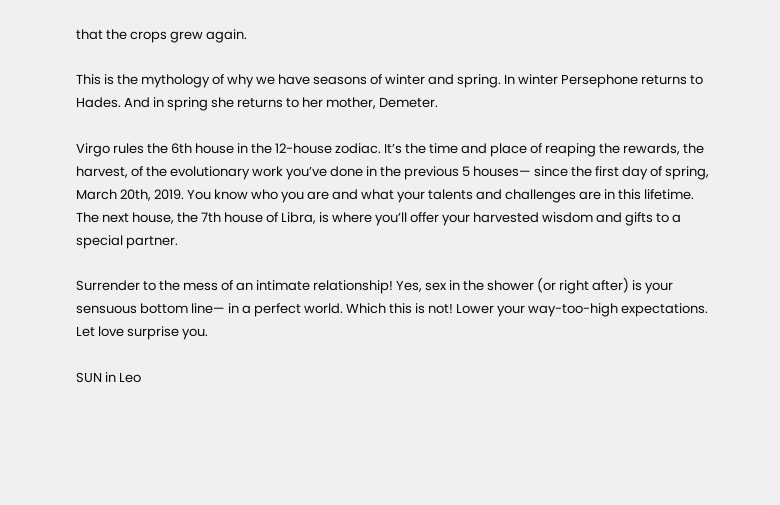that the crops grew again.

This is the mythology of why we have seasons of winter and spring. In winter Persephone returns to Hades. And in spring she returns to her mother, Demeter.

Virgo rules the 6th house in the 12-house zodiac. It’s the time and place of reaping the rewards, the harvest, of the evolutionary work you’ve done in the previous 5 houses— since the first day of spring, March 20th, 2019. You know who you are and what your talents and challenges are in this lifetime. The next house, the 7th house of Libra, is where you’ll offer your harvested wisdom and gifts to a special partner.

Surrender to the mess of an intimate relationship! Yes, sex in the shower (or right after) is your sensuous bottom line— in a perfect world. Which this is not! Lower your way-too-high expectations. Let love surprise you.

SUN in Leo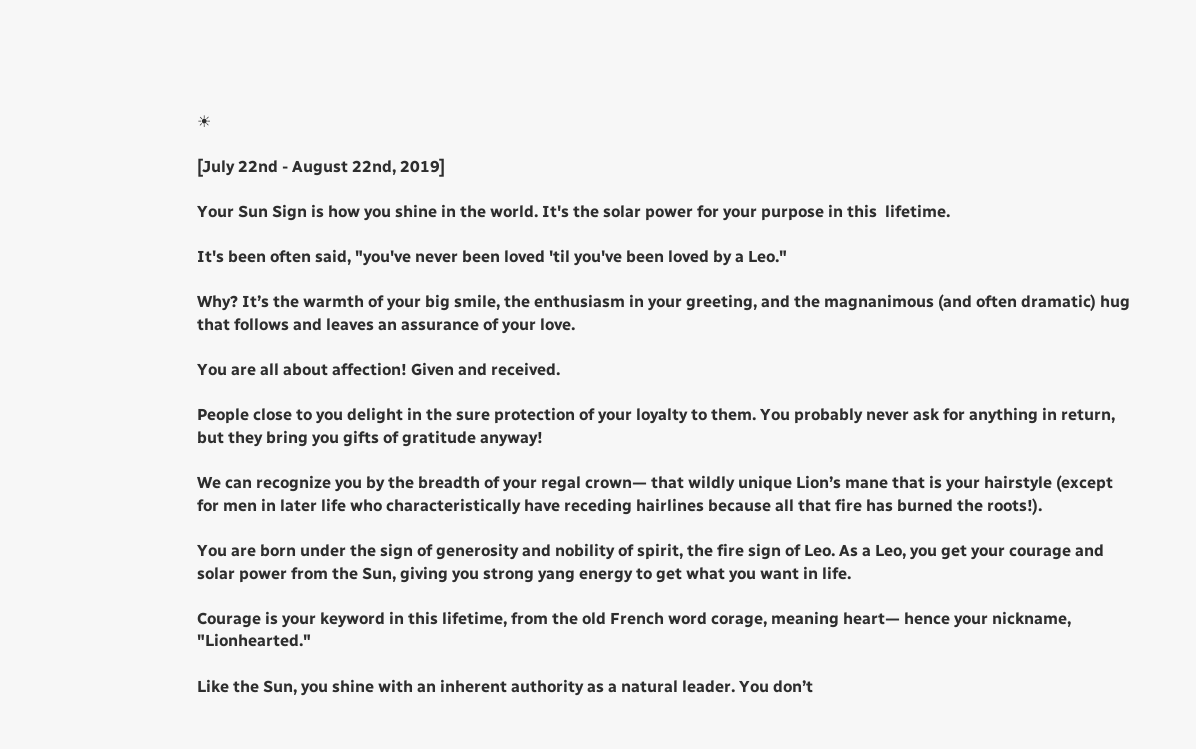☀

[July 22nd - August 22nd, 2019]

Your Sun Sign is how you shine in the world. It's the solar power for your purpose in this  lifetime.

It's been often said, "you've never been loved 'til you've been loved by a Leo."

Why? It’s the warmth of your big smile, the enthusiasm in your greeting, and the magnanimous (and often dramatic) hug that follows and leaves an assurance of your love.

You are all about affection! Given and received.

People close to you delight in the sure protection of your loyalty to them. You probably never ask for anything in return, but they bring you gifts of gratitude anyway!

We can recognize you by the breadth of your regal crown— that wildly unique Lion’s mane that is your hairstyle (except for men in later life who characteristically have receding hairlines because all that fire has burned the roots!).

You are born under the sign of generosity and nobility of spirit, the fire sign of Leo. As a Leo, you get your courage and solar power from the Sun, giving you strong yang energy to get what you want in life.

Courage is your keyword in this lifetime, from the old French word corage, meaning heart— hence your nickname, "Lionhearted."

Like the Sun, you shine with an inherent authority as a natural leader. You don’t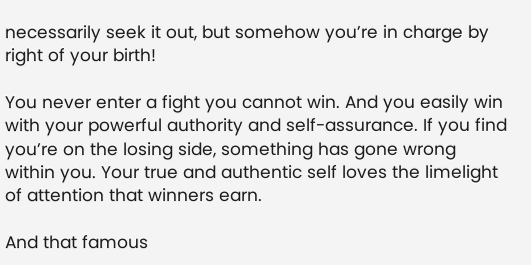necessarily seek it out, but somehow you’re in charge by right of your birth!

You never enter a fight you cannot win. And you easily win with your powerful authority and self-assurance. If you find you’re on the losing side, something has gone wrong within you. Your true and authentic self loves the limelight of attention that winners earn.

And that famous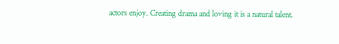actors enjoy. Creating drama and loving it is a natural talent.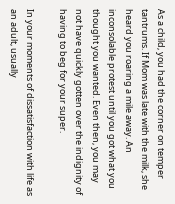As a child, you had the corner on temper tantrums. If Mom was late with the milk, she heard you roaring a mile away. An inconsolable protest until you got what you thought you wanted. Even then, you may not have quickly gotten over the indignity of having to beg for your super.

In your moments of dissatisfaction with life as an adult, usually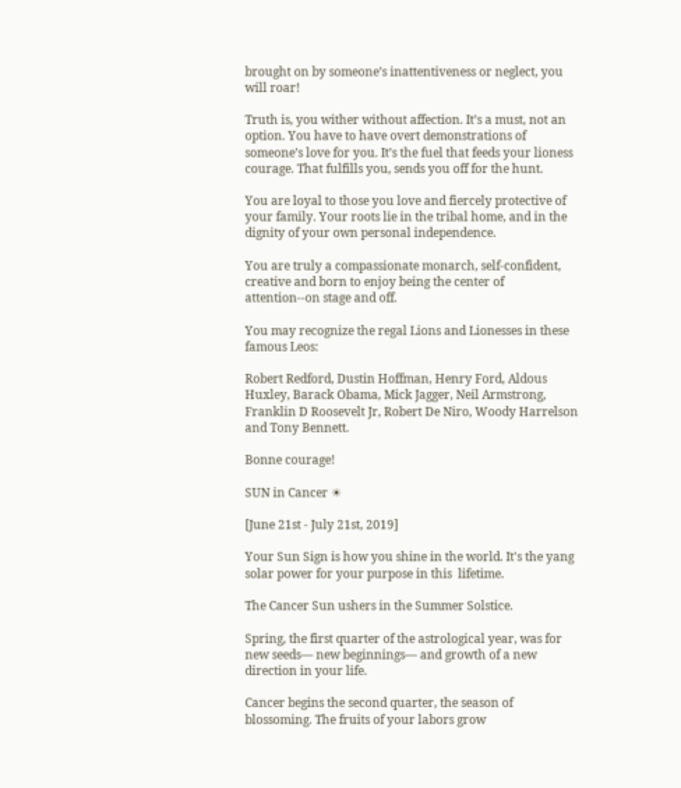brought on by someone’s inattentiveness or neglect, you will roar!

Truth is, you wither without affection. It’s a must, not an option. You have to have overt demonstrations of someone’s love for you. It’s the fuel that feeds your lioness courage. That fulfills you, sends you off for the hunt.

You are loyal to those you love and fiercely protective of your family. Your roots lie in the tribal home, and in the dignity of your own personal independence.

You are truly a compassionate monarch, self-confident, creative and born to enjoy being the center of attention--on stage and off.

You may recognize the regal Lions and Lionesses in these famous Leos:

Robert Redford, Dustin Hoffman, Henry Ford, Aldous Huxley, Barack Obama, Mick Jagger, Neil Armstrong, Franklin D Roosevelt Jr, Robert De Niro, Woody Harrelson and Tony Bennett.

Bonne courage!

SUN in Cancer ☀

[June 21st - July 21st, 2019]

Your Sun Sign is how you shine in the world. It's the yang solar power for your purpose in this  lifetime.

The Cancer Sun ushers in the Summer Solstice.

Spring, the first quarter of the astrological year, was for new seeds— new beginnings— and growth of a new direction in your life.

Cancer begins the second quarter, the season of blossoming. The fruits of your labors grow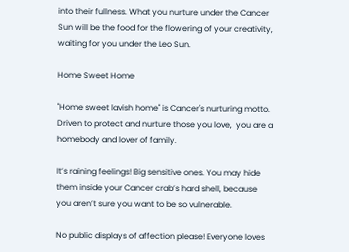into their fullness. What you nurture under the Cancer Sun will be the food for the flowering of your creativity, waiting for you under the Leo Sun.

Home Sweet Home

"Home sweet lavish home" is Cancer's nurturing motto. Driven to protect and nurture those you love,  you are a homebody and lover of family.

It’s raining feelings! Big sensitive ones. You may hide them inside your Cancer crab’s hard shell, because you aren’t sure you want to be so vulnerable.

No public displays of affection please! Everyone loves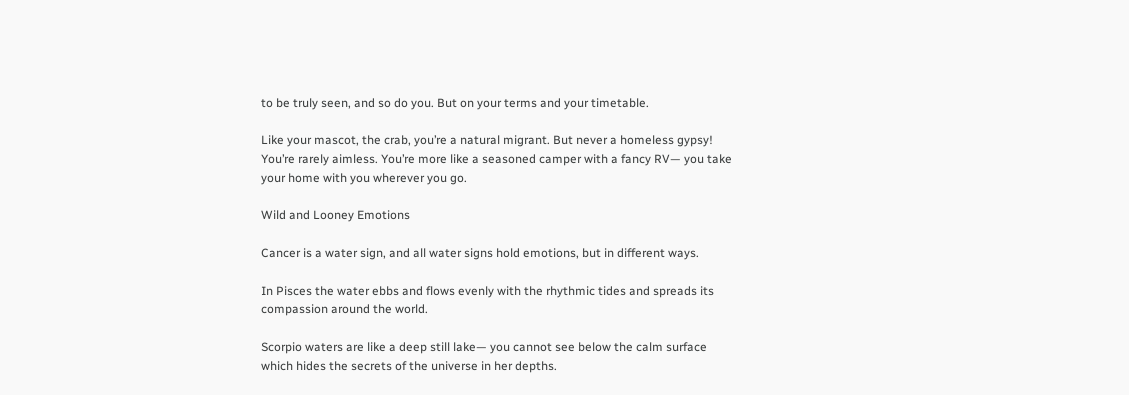to be truly seen, and so do you. But on your terms and your timetable.

Like your mascot, the crab, you’re a natural migrant. But never a homeless gypsy! You’re rarely aimless. You’re more like a seasoned camper with a fancy RV— you take your home with you wherever you go.

Wild and Looney Emotions

Cancer is a water sign, and all water signs hold emotions, but in different ways.

In Pisces the water ebbs and flows evenly with the rhythmic tides and spreads its compassion around the world.

Scorpio waters are like a deep still lake— you cannot see below the calm surface which hides the secrets of the universe in her depths.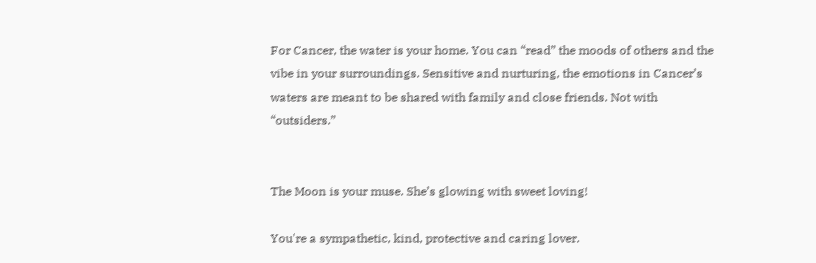For Cancer, the water is your home. You can “read” the moods of others and the vibe in your surroundings. Sensitive and nurturing, the emotions in Cancer’s waters are meant to be shared with family and close friends. Not with “outsiders.”


The Moon is your muse. She’s glowing with sweet loving!

You're a sympathetic, kind, protective and caring lover.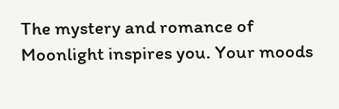The mystery and romance of Moonlight inspires you. Your moods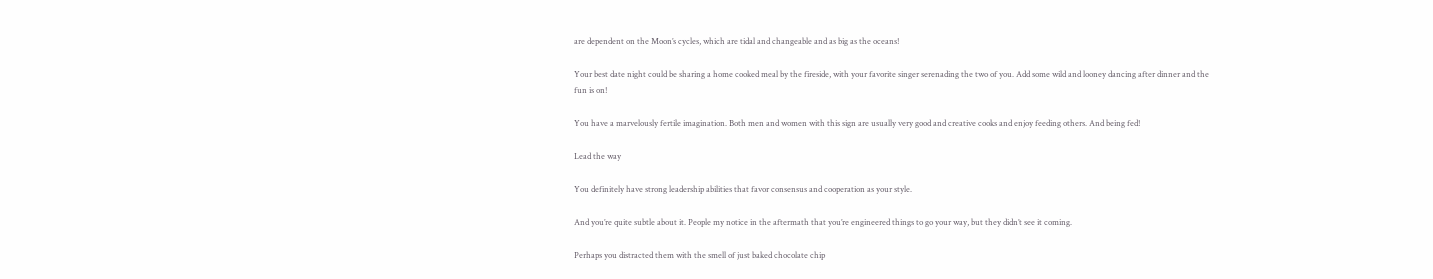are dependent on the Moon’s cycles, which are tidal and changeable and as big as the oceans!

Your best date night could be sharing a home cooked meal by the fireside, with your favorite singer serenading the two of you. Add some wild and looney dancing after dinner and the fun is on!

You have a marvelously fertile imagination. Both men and women with this sign are usually very good and creative cooks and enjoy feeding others. And being fed!

Lead the way

You definitely have strong leadership abilities that favor consensus and cooperation as your style.

And you’re quite subtle about it. People my notice in the aftermath that you’re engineered things to go your way, but they didn’t see it coming.

Perhaps you distracted them with the smell of just baked chocolate chip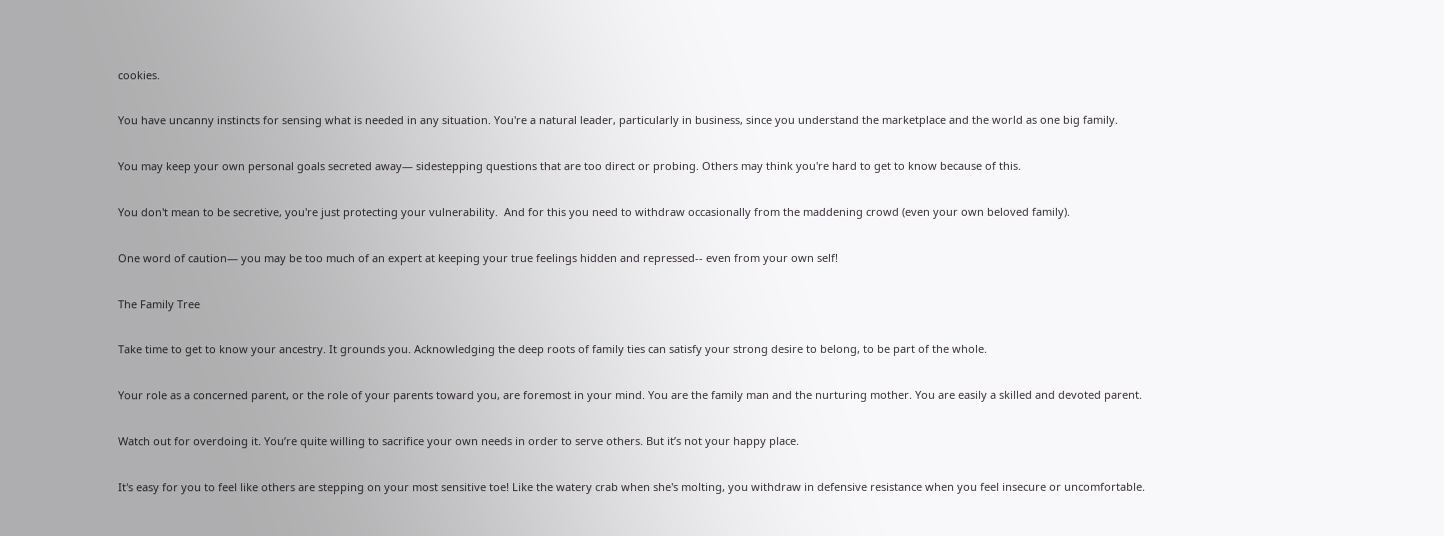cookies.

You have uncanny instincts for sensing what is needed in any situation. You're a natural leader, particularly in business, since you understand the marketplace and the world as one big family.

You may keep your own personal goals secreted away— sidestepping questions that are too direct or probing. Others may think you're hard to get to know because of this.

You don't mean to be secretive, you're just protecting your vulnerability.  And for this you need to withdraw occasionally from the maddening crowd (even your own beloved family).

One word of caution— you may be too much of an expert at keeping your true feelings hidden and repressed-- even from your own self!

The Family Tree

Take time to get to know your ancestry. It grounds you. Acknowledging the deep roots of family ties can satisfy your strong desire to belong, to be part of the whole.

Your role as a concerned parent, or the role of your parents toward you, are foremost in your mind. You are the family man and the nurturing mother. You are easily a skilled and devoted parent.

Watch out for overdoing it. You’re quite willing to sacrifice your own needs in order to serve others. But it’s not your happy place.

It's easy for you to feel like others are stepping on your most sensitive toe! Like the watery crab when she's molting, you withdraw in defensive resistance when you feel insecure or uncomfortable.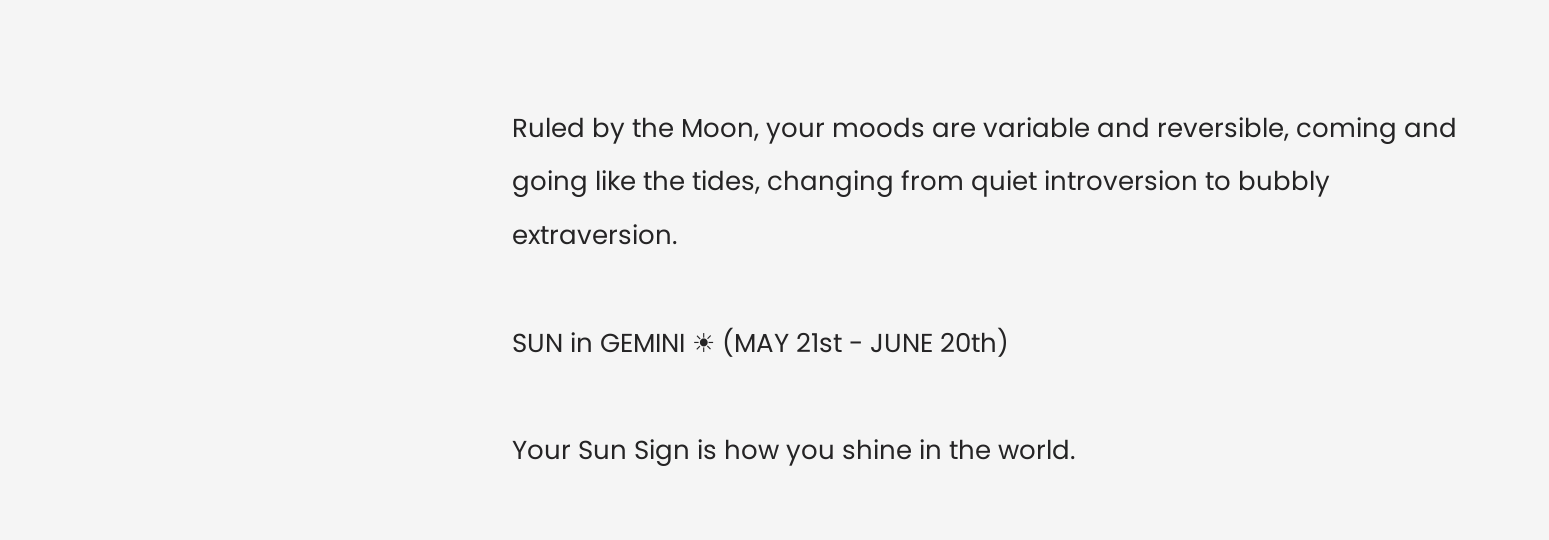Ruled by the Moon, your moods are variable and reversible, coming and going like the tides, changing from quiet introversion to bubbly extraversion.

SUN in GEMINI ☀ (MAY 21st - JUNE 20th)

Your Sun Sign is how you shine in the world.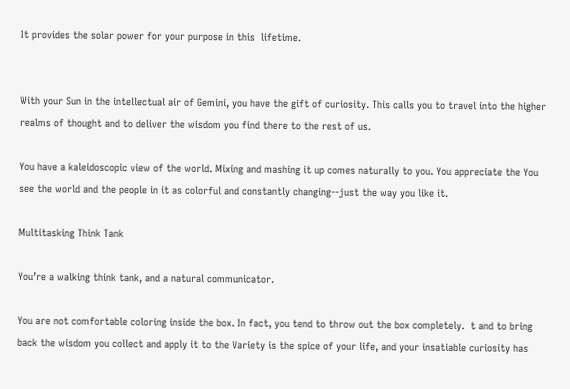It provides the solar power for your purpose in this  lifetime.


With your Sun in the intellectual air of Gemini, you have the gift of curiosity. This calls you to travel into the higher realms of thought and to deliver the wisdom you find there to the rest of us.

You have a kaleidoscopic view of the world. Mixing and mashing it up comes naturally to you. You appreciate the You see the world and the people in it as colorful and constantly changing--just the way you like it.

Multitasking Think Tank

You’re a walking think tank, and a natural communicator.

You are not comfortable coloring inside the box. In fact, you tend to throw out the box completely.  t and to bring back the wisdom you collect and apply it to the Variety is the spice of your life, and your insatiable curiosity has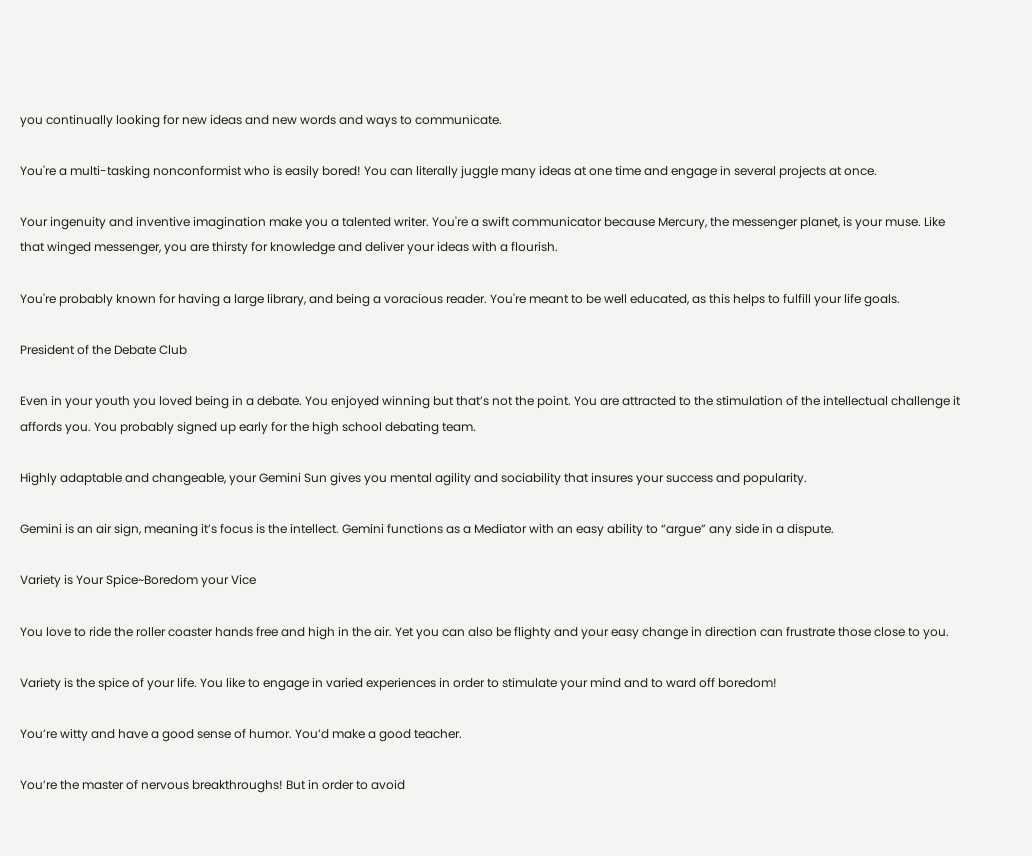you continually looking for new ideas and new words and ways to communicate.

You're a multi-tasking nonconformist who is easily bored! You can literally juggle many ideas at one time and engage in several projects at once.

Your ingenuity and inventive imagination make you a talented writer. You're a swift communicator because Mercury, the messenger planet, is your muse. Like that winged messenger, you are thirsty for knowledge and deliver your ideas with a flourish.

You're probably known for having a large library, and being a voracious reader. You're meant to be well educated, as this helps to fulfill your life goals.

President of the Debate Club

Even in your youth you loved being in a debate. You enjoyed winning but that’s not the point. You are attracted to the stimulation of the intellectual challenge it affords you. You probably signed up early for the high school debating team.

Highly adaptable and changeable, your Gemini Sun gives you mental agility and sociability that insures your success and popularity.

Gemini is an air sign, meaning it’s focus is the intellect. Gemini functions as a Mediator with an easy ability to “argue” any side in a dispute.

Variety is Your Spice~Boredom your Vice

You love to ride the roller coaster hands free and high in the air. Yet you can also be flighty and your easy change in direction can frustrate those close to you.

Variety is the spice of your life. You like to engage in varied experiences in order to stimulate your mind and to ward off boredom!

You’re witty and have a good sense of humor. You’d make a good teacher.

You’re the master of nervous breakthroughs! But in order to avoid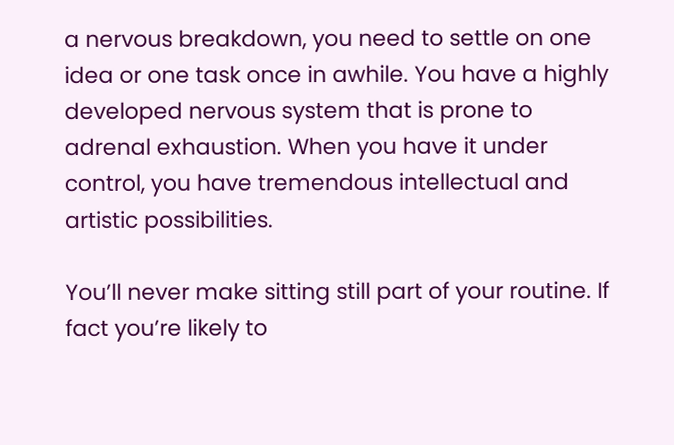a nervous breakdown, you need to settle on one idea or one task once in awhile. You have a highly developed nervous system that is prone to adrenal exhaustion. When you have it under control, you have tremendous intellectual and artistic possibilities.

You’ll never make sitting still part of your routine. If fact you’re likely to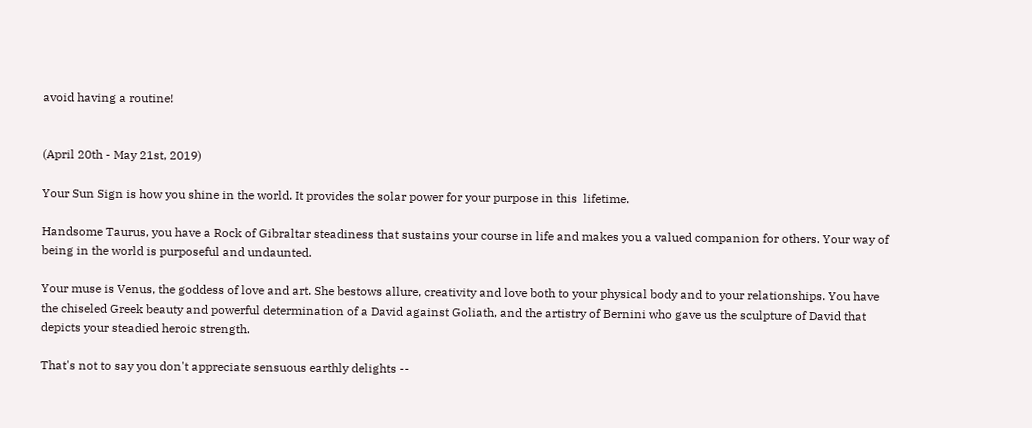avoid having a routine!


(April 20th - May 21st, 2019)

Your Sun Sign is how you shine in the world. It provides the solar power for your purpose in this  lifetime.

Handsome Taurus, you have a Rock of Gibraltar steadiness that sustains your course in life and makes you a valued companion for others. Your way of being in the world is purposeful and undaunted.

Your muse is Venus, the goddess of love and art. She bestows allure, creativity and love both to your physical body and to your relationships. You have the chiseled Greek beauty and powerful determination of a David against Goliath, and the artistry of Bernini who gave us the sculpture of David that depicts your steadied heroic strength.

That's not to say you don't appreciate sensuous earthly delights --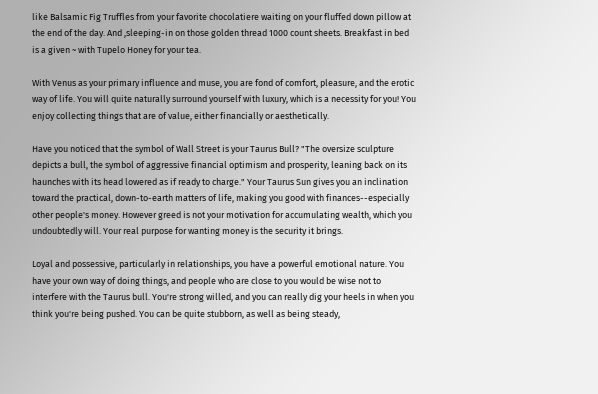like Balsamic Fig Truffles from your favorite chocolatiere waiting on your fluffed down pillow at the end of the day. And ,sleeping-in on those golden thread 1000 count sheets. Breakfast in bed is a given ~ with Tupelo Honey for your tea.

With Venus as your primary influence and muse, you are fond of comfort, pleasure, and the erotic way of life. You will quite naturally surround yourself with luxury, which is a necessity for you! You enjoy collecting things that are of value, either financially or aesthetically.

Have you noticed that the symbol of Wall Street is your Taurus Bull? "The oversize sculpture depicts a bull, the symbol of aggressive financial optimism and prosperity, leaning back on its haunches with its head lowered as if ready to charge." Your Taurus Sun gives you an inclination toward the practical, down-to-earth matters of life, making you good with finances--especially other people's money. However greed is not your motivation for accumulating wealth, which you undoubtedly will. Your real purpose for wanting money is the security it brings.

Loyal and possessive, particularly in relationships, you have a powerful emotional nature. You have your own way of doing things, and people who are close to you would be wise not to interfere with the Taurus bull. You're strong willed, and you can really dig your heels in when you think you're being pushed. You can be quite stubborn, as well as being steady,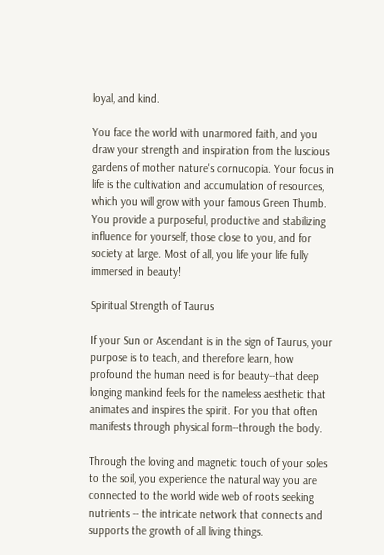loyal, and kind.

You face the world with unarmored faith, and you draw your strength and inspiration from the luscious gardens of mother nature's cornucopia. Your focus in life is the cultivation and accumulation of resources, which you will grow with your famous Green Thumb. You provide a purposeful, productive and stabilizing influence for yourself, those close to you, and for society at large. Most of all, you life your life fully immersed in beauty!

Spiritual Strength of Taurus

If your Sun or Ascendant is in the sign of Taurus, your purpose is to teach, and therefore learn, how profound the human need is for beauty--that deep longing mankind feels for the nameless aesthetic that animates and inspires the spirit. For you that often manifests through physical form--through the body.

Through the loving and magnetic touch of your soles to the soil, you experience the natural way you are connected to the world wide web of roots seeking nutrients -- the intricate network that connects and supports the growth of all living things.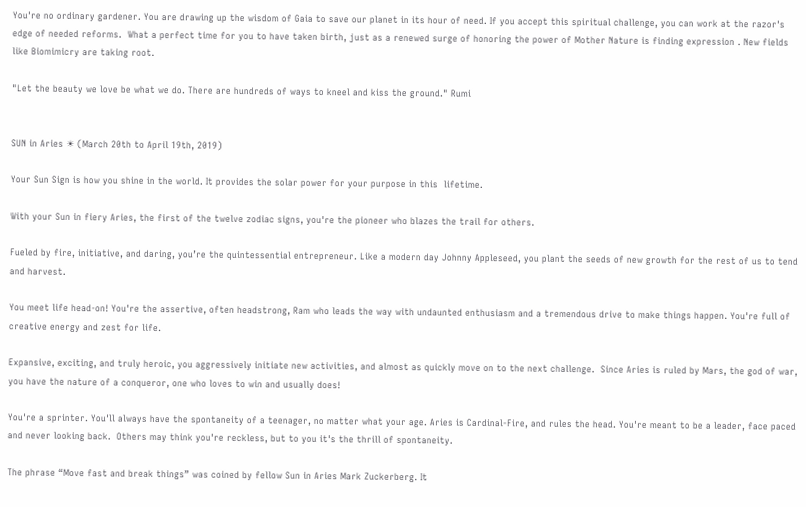You're no ordinary gardener. You are drawing up the wisdom of Gaia to save our planet in its hour of need. If you accept this spiritual challenge, you can work at the razor's edge of needed reforms.  What a perfect time for you to have taken birth, just as a renewed surge of honoring the power of Mother Nature is finding expression . New fields like Biomimicry are taking root.

"Let the beauty we love be what we do. There are hundreds of ways to kneel and kiss the ground." Rumi


SUN in Aries ☀ (March 20th to April 19th, 2019)

Your Sun Sign is how you shine in the world. It provides the solar power for your purpose in this  lifetime.

With your Sun in fiery Aries, the first of the twelve zodiac signs, you're the pioneer who blazes the trail for others.

Fueled by fire, initiative, and daring, you’re the quintessential entrepreneur. Like a modern day Johnny Appleseed, you plant the seeds of new growth for the rest of us to tend and harvest.

You meet life head-on! You're the assertive, often headstrong, Ram who leads the way with undaunted enthusiasm and a tremendous drive to make things happen. You're full of creative energy and zest for life.

Expansive, exciting, and truly heroic, you aggressively initiate new activities, and almost as quickly move on to the next challenge.  Since Aries is ruled by Mars, the god of war, you have the nature of a conqueror, one who loves to win and usually does!

You're a sprinter. You'll always have the spontaneity of a teenager, no matter what your age. Aries is Cardinal-Fire, and rules the head. You're meant to be a leader, face paced and never looking back.  Others may think you're reckless, but to you it's the thrill of spontaneity.

The phrase “Move fast and break things” was coined by fellow Sun in Aries Mark Zuckerberg. It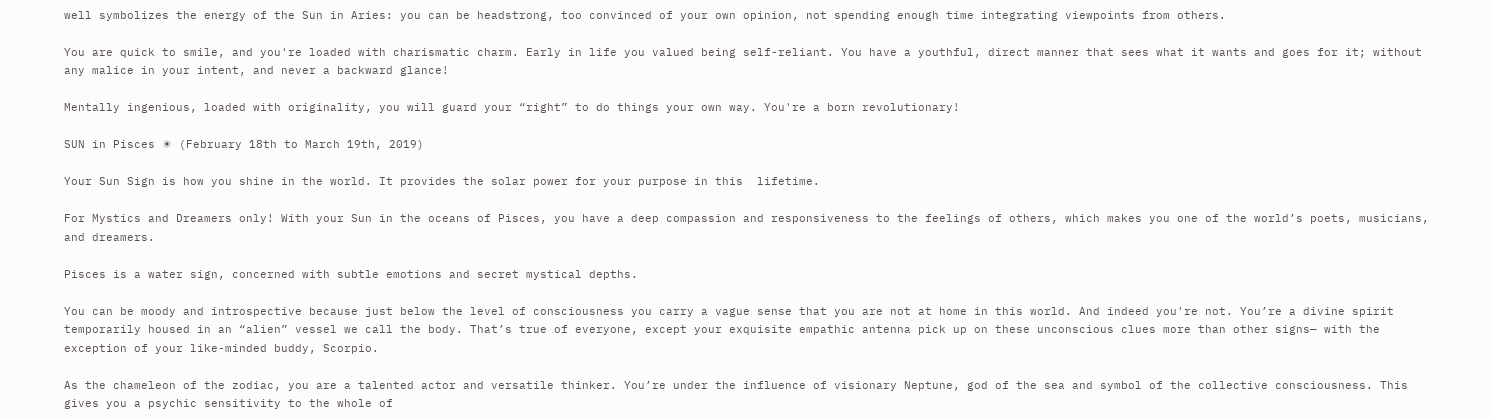well symbolizes the energy of the Sun in Aries: you can be headstrong, too convinced of your own opinion, not spending enough time integrating viewpoints from others.

You are quick to smile, and you're loaded with charismatic charm. Early in life you valued being self-reliant. You have a youthful, direct manner that sees what it wants and goes for it; without any malice in your intent, and never a backward glance!

Mentally ingenious, loaded with originality, you will guard your “right” to do things your own way. You're a born revolutionary!

SUN in Pisces ☀ (February 18th to March 19th, 2019)

Your Sun Sign is how you shine in the world. It provides the solar power for your purpose in this  lifetime.

For Mystics and Dreamers only! With your Sun in the oceans of Pisces, you have a deep compassion and responsiveness to the feelings of others, which makes you one of the world’s poets, musicians, and dreamers.

Pisces is a water sign, concerned with subtle emotions and secret mystical depths.

You can be moody and introspective because just below the level of consciousness you carry a vague sense that you are not at home in this world. And indeed you're not. You’re a divine spirit temporarily housed in an “alien” vessel we call the body. That’s true of everyone, except your exquisite empathic antenna pick up on these unconscious clues more than other signs— with the exception of your like-minded buddy, Scorpio.

As the chameleon of the zodiac, you are a talented actor and versatile thinker. You’re under the influence of visionary Neptune, god of the sea and symbol of the collective consciousness. This gives you a psychic sensitivity to the whole of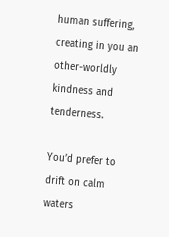human suffering, creating in you an other-worldly kindness and tenderness.

You’d prefer to drift on calm waters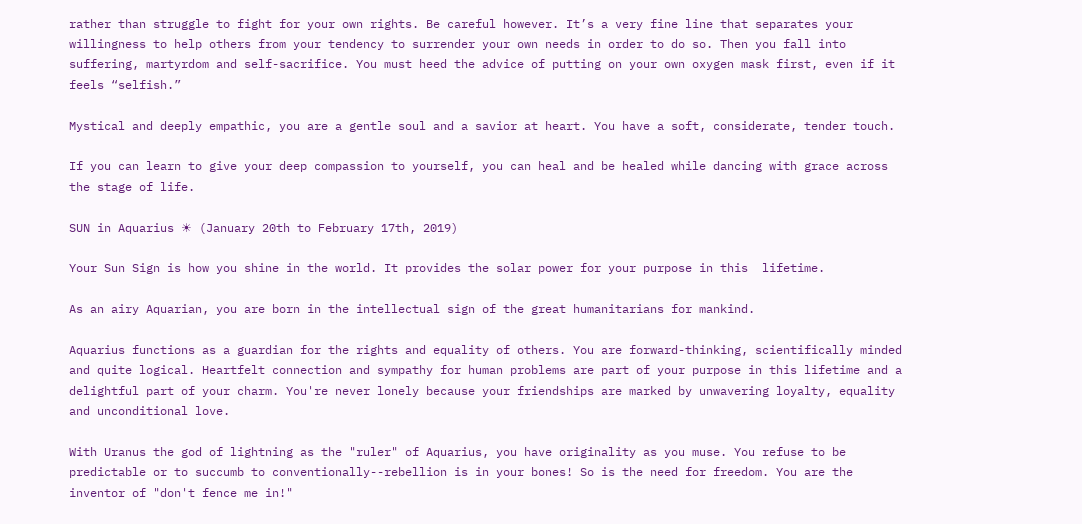rather than struggle to fight for your own rights. Be careful however. It’s a very fine line that separates your willingness to help others from your tendency to surrender your own needs in order to do so. Then you fall into suffering, martyrdom and self-sacrifice. You must heed the advice of putting on your own oxygen mask first, even if it feels “selfish.”

Mystical and deeply empathic, you are a gentle soul and a savior at heart. You have a soft, considerate, tender touch.

If you can learn to give your deep compassion to yourself, you can heal and be healed while dancing with grace across the stage of life.

SUN in Aquarius ☀ (January 20th to February 17th, 2019)

Your Sun Sign is how you shine in the world. It provides the solar power for your purpose in this  lifetime.

As an airy Aquarian, you are born in the intellectual sign of the great humanitarians for mankind.

Aquarius functions as a guardian for the rights and equality of others. You are forward-thinking, scientifically minded and quite logical. Heartfelt connection and sympathy for human problems are part of your purpose in this lifetime and a delightful part of your charm. You're never lonely because your friendships are marked by unwavering loyalty, equality and unconditional love.

With Uranus the god of lightning as the "ruler" of Aquarius, you have originality as you muse. You refuse to be predictable or to succumb to conventionally--rebellion is in your bones! So is the need for freedom. You are the inventor of "don't fence me in!"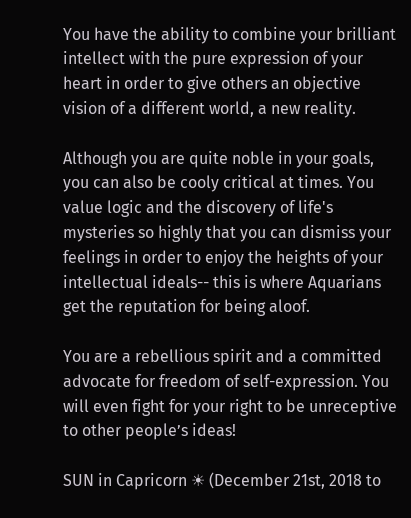You have the ability to combine your brilliant intellect with the pure expression of your heart in order to give others an objective vision of a different world, a new reality.

Although you are quite noble in your goals, you can also be cooly critical at times. You value logic and the discovery of life's mysteries so highly that you can dismiss your feelings in order to enjoy the heights of your intellectual ideals-- this is where Aquarians get the reputation for being aloof.

You are a rebellious spirit and a committed advocate for freedom of self-expression. You will even fight for your right to be unreceptive to other people’s ideas!

SUN in Capricorn ☀ (December 21st, 2018 to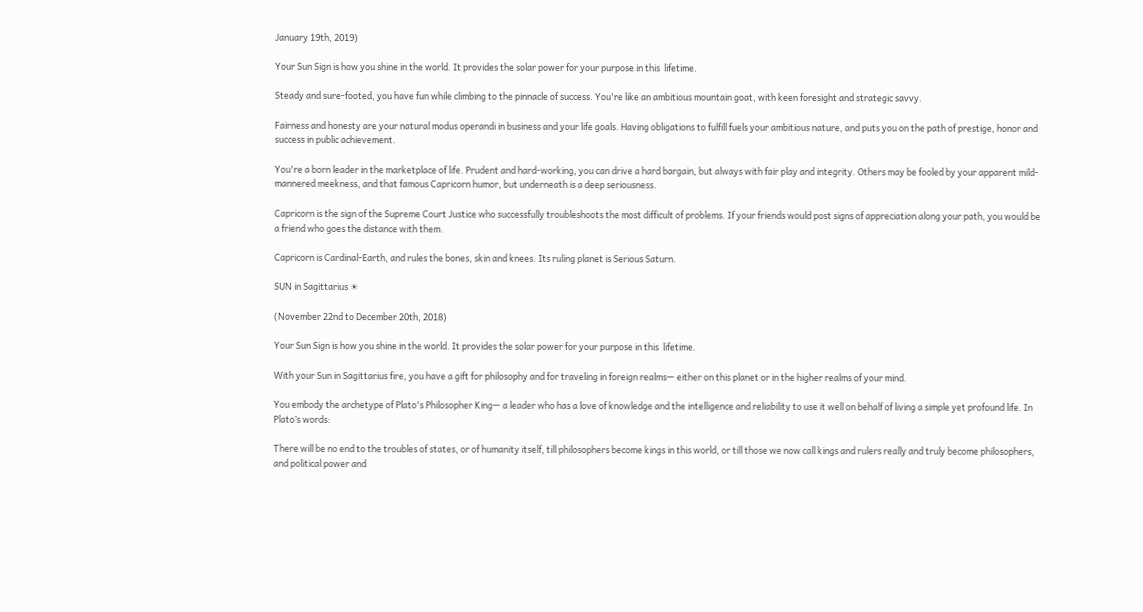January 19th, 2019)

Your Sun Sign is how you shine in the world. It provides the solar power for your purpose in this  lifetime.

Steady and sure-footed, you have fun while climbing to the pinnacle of success. You're like an ambitious mountain goat, with keen foresight and strategic savvy.

Fairness and honesty are your natural modus operandi in business and your life goals. Having obligations to fulfill fuels your ambitious nature, and puts you on the path of prestige, honor and success in public achievement.

You're a born leader in the marketplace of life. Prudent and hard-working, you can drive a hard bargain, but always with fair play and integrity. Others may be fooled by your apparent mild-mannered meekness, and that famous Capricorn humor, but underneath is a deep seriousness.

Capricorn is the sign of the Supreme Court Justice who successfully troubleshoots the most difficult of problems. If your friends would post signs of appreciation along your path, you would be a friend who goes the distance with them.

Capricorn is Cardinal-Earth, and rules the bones, skin and knees. Its ruling planet is Serious Saturn.

SUN in Sagittarius ☀

(November 22nd to December 20th, 2018)

Your Sun Sign is how you shine in the world. It provides the solar power for your purpose in this  lifetime.

With your Sun in Sagittarius fire, you have a gift for philosophy and for traveling in foreign realms— either on this planet or in the higher realms of your mind.

You embody the archetype of Plato's Philosopher King— a leader who has a love of knowledge and the intelligence and reliability to use it well on behalf of living a simple yet profound life. In Plato’s words:

There will be no end to the troubles of states, or of humanity itself, till philosophers become kings in this world, or till those we now call kings and rulers really and truly become philosophers, and political power and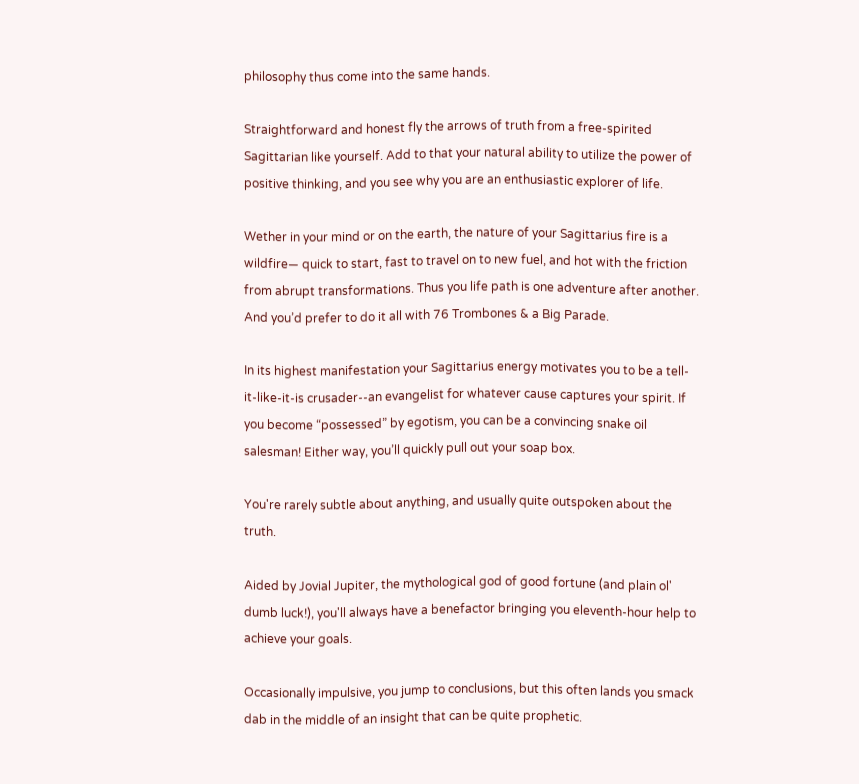philosophy thus come into the same hands.

Straightforward and honest fly the arrows of truth from a free-spirited Sagittarian like yourself. Add to that your natural ability to utilize the power of positive thinking, and you see why you are an enthusiastic explorer of life.

Wether in your mind or on the earth, the nature of your Sagittarius fire is a wildfire— quick to start, fast to travel on to new fuel, and hot with the friction from abrupt transformations. Thus you life path is one adventure after another. And you’d prefer to do it all with 76 Trombones & a Big Parade.

In its highest manifestation your Sagittarius energy motivates you to be a tell-it-like-it-is crusader--an evangelist for whatever cause captures your spirit. If you become “possessed” by egotism, you can be a convincing snake oil salesman! Either way, you’ll quickly pull out your soap box.

You're rarely subtle about anything, and usually quite outspoken about the truth.

Aided by Jovial Jupiter, the mythological god of good fortune (and plain ol' dumb luck!), you'll always have a benefactor bringing you eleventh-hour help to achieve your goals.

Occasionally impulsive, you jump to conclusions, but this often lands you smack dab in the middle of an insight that can be quite prophetic.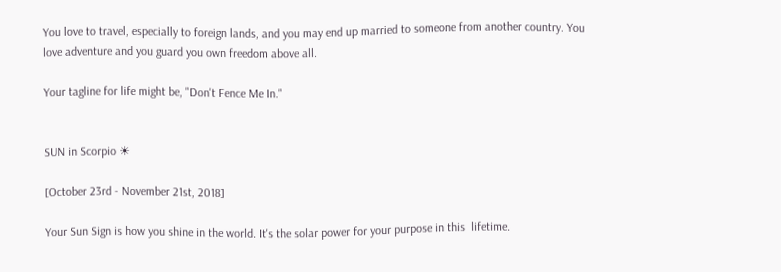You love to travel, especially to foreign lands, and you may end up married to someone from another country. You love adventure and you guard you own freedom above all.

Your tagline for life might be, "Don't Fence Me In."


SUN in Scorpio ☀

[October 23rd - November 21st, 2018]

Your Sun Sign is how you shine in the world. It's the solar power for your purpose in this  lifetime.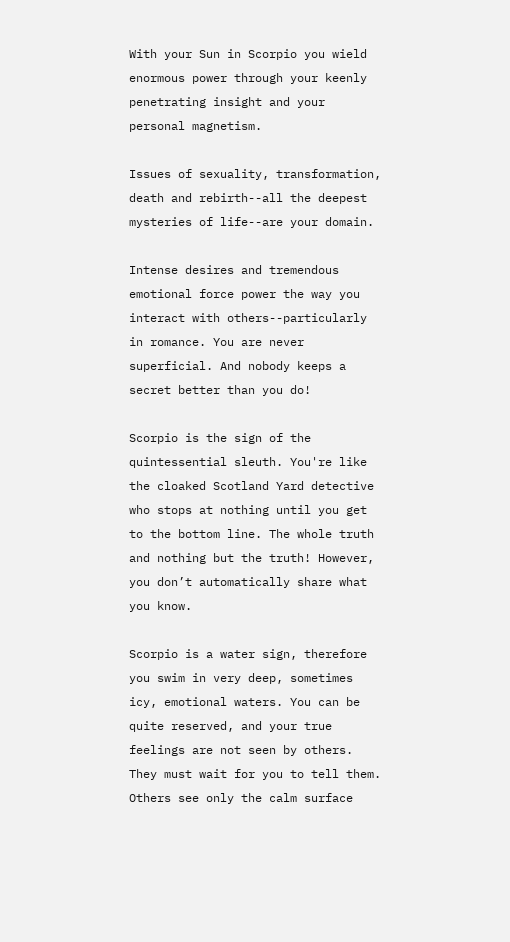With your Sun in Scorpio you wield enormous power through your keenly penetrating insight and your personal magnetism.

Issues of sexuality, transformation, death and rebirth--all the deepest mysteries of life--are your domain.

Intense desires and tremendous emotional force power the way you interact with others--particularly in romance. You are never superficial. And nobody keeps a secret better than you do!

Scorpio is the sign of the quintessential sleuth. You're like the cloaked Scotland Yard detective who stops at nothing until you get to the bottom line. The whole truth and nothing but the truth! However, you don’t automatically share what you know.

Scorpio is a water sign, therefore you swim in very deep, sometimes icy, emotional waters. You can be quite reserved, and your true feelings are not seen by others. They must wait for you to tell them. Others see only the calm surface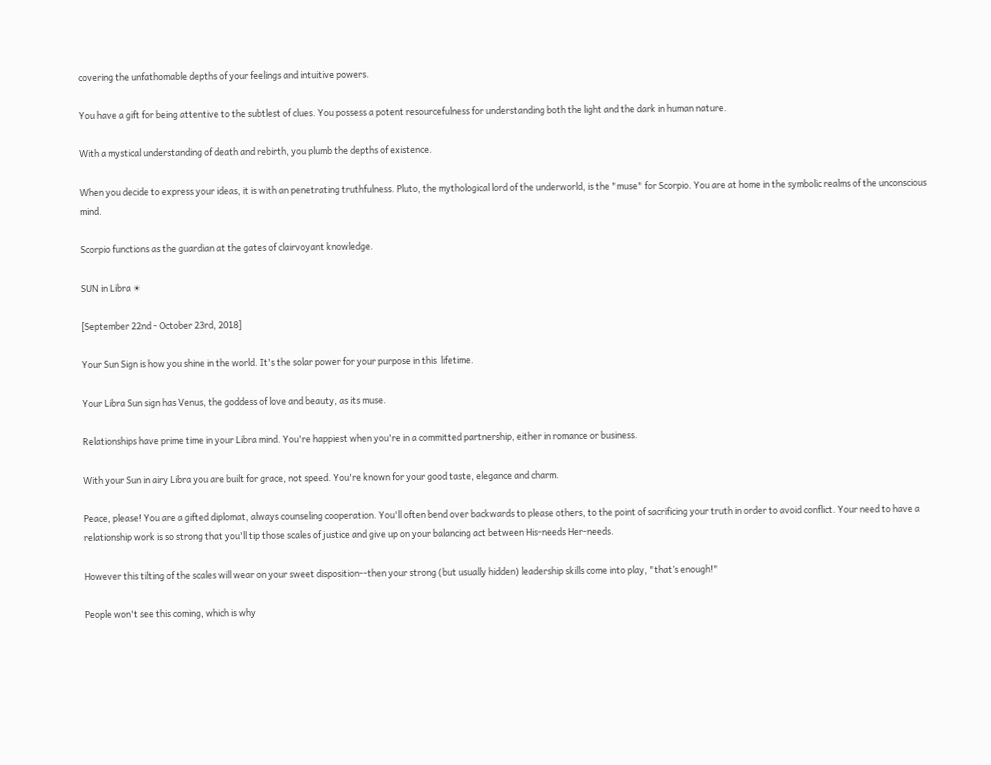covering the unfathomable depths of your feelings and intuitive powers.

You have a gift for being attentive to the subtlest of clues. You possess a potent resourcefulness for understanding both the light and the dark in human nature.

With a mystical understanding of death and rebirth, you plumb the depths of existence.

When you decide to express your ideas, it is with an penetrating truthfulness. Pluto, the mythological lord of the underworld, is the "muse" for Scorpio. You are at home in the symbolic realms of the unconscious mind.

Scorpio functions as the guardian at the gates of clairvoyant knowledge.

SUN in Libra ☀

[September 22nd - October 23rd, 2018]

Your Sun Sign is how you shine in the world. It's the solar power for your purpose in this  lifetime.

Your Libra Sun sign has Venus, the goddess of love and beauty, as its muse.

Relationships have prime time in your Libra mind. You're happiest when you're in a committed partnership, either in romance or business.

With your Sun in airy Libra you are built for grace, not speed. You're known for your good taste, elegance and charm.

Peace, please! You are a gifted diplomat, always counseling cooperation. You'll often bend over backwards to please others, to the point of sacrificing your truth in order to avoid conflict. Your need to have a relationship work is so strong that you'll tip those scales of justice and give up on your balancing act between His-needs Her-needs.

However this tilting of the scales will wear on your sweet disposition--then your strong (but usually hidden) leadership skills come into play, "that’s enough!"

People won't see this coming, which is why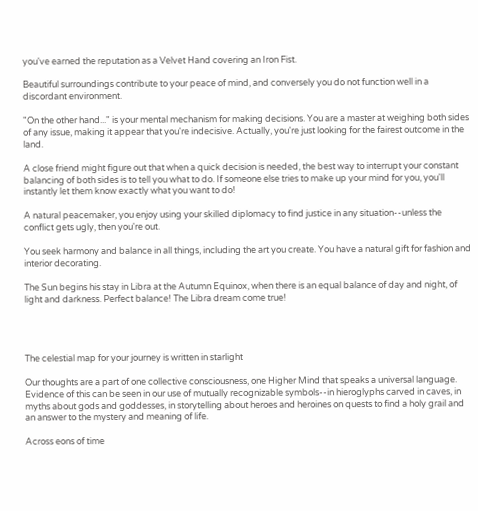you've earned the reputation as a Velvet Hand covering an Iron Fist.

Beautiful surroundings contribute to your peace of mind, and conversely you do not function well in a discordant environment.

"On the other hand..." is your mental mechanism for making decisions. You are a master at weighing both sides of any issue, making it appear that you're indecisive. Actually, you're just looking for the fairest outcome in the land.

A close friend might figure out that when a quick decision is needed, the best way to interrupt your constant balancing of both sides is to tell you what to do. If someone else tries to make up your mind for you, you'll instantly let them know exactly what you want to do!

A natural peacemaker, you enjoy using your skilled diplomacy to find justice in any situation--unless the conflict gets ugly, then you're out.

You seek harmony and balance in all things, including the art you create. You have a natural gift for fashion and interior decorating.

The Sun begins his stay in Libra at the Autumn Equinox, when there is an equal balance of day and night, of light and darkness. Perfect balance! The Libra dream come true!




The celestial map for your journey is written in starlight

Our thoughts are a part of one collective consciousness, one Higher Mind that speaks a universal language. Evidence of this can be seen in our use of mutually recognizable symbols--in hieroglyphs carved in caves, in  myths about gods and goddesses, in storytelling about heroes and heroines on quests to find a holy grail and an answer to the mystery and meaning of life.

Across eons of time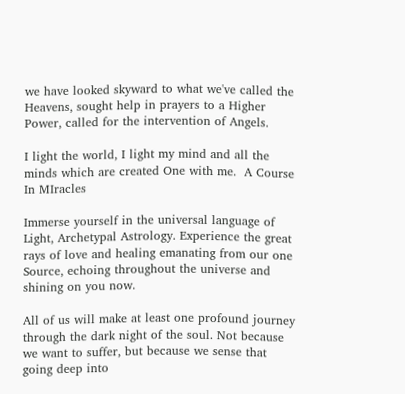we have looked skyward to what we've called the Heavens, sought help in prayers to a Higher Power, called for the intervention of Angels.

I light the world, I light my mind and all the minds which are created One with me.  A Course In MIracles

Immerse yourself in the universal language of Light, Archetypal Astrology. Experience the great rays of love and healing emanating from our one Source, echoing throughout the universe and shining on you now.

All of us will make at least one profound journey through the dark night of the soul. Not because we want to suffer, but because we sense that going deep into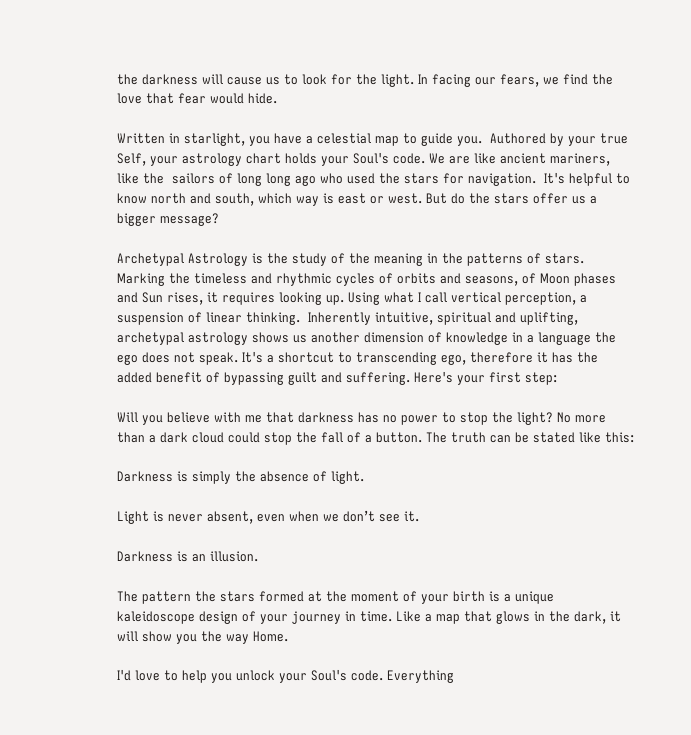the darkness will cause us to look for the light. In facing our fears, we find the love that fear would hide.

Written in starlight, you have a celestial map to guide you.  Authored by your true Self, your astrology chart holds your Soul's code. We are like ancient mariners, like the  sailors of long long ago who used the stars for navigation.  It's helpful to know north and south, which way is east or west. But do the stars offer us a bigger message?

Archetypal Astrology is the study of the meaning in the patterns of stars. Marking the timeless and rhythmic cycles of orbits and seasons, of Moon phases and Sun rises, it requires looking up. Using what I call vertical perception, a suspension of linear thinking.  Inherently intuitive, spiritual and uplifting, archetypal astrology shows us another dimension of knowledge in a language the ego does not speak. It's a shortcut to transcending ego, therefore it has the added benefit of bypassing guilt and suffering. Here's your first step:

Will you believe with me that darkness has no power to stop the light? No more than a dark cloud could stop the fall of a button. The truth can be stated like this:

Darkness is simply the absence of light.

Light is never absent, even when we don’t see it.

Darkness is an illusion.

The pattern the stars formed at the moment of your birth is a unique kaleidoscope design of your journey in time. Like a map that glows in the dark, it will show you the way Home.

I'd love to help you unlock your Soul's code. Everything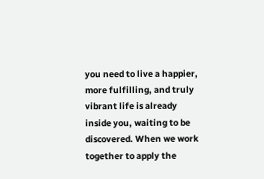you need to live a happier, more fulfilling, and truly vibrant life is already inside you, waiting to be discovered. When we work together to apply the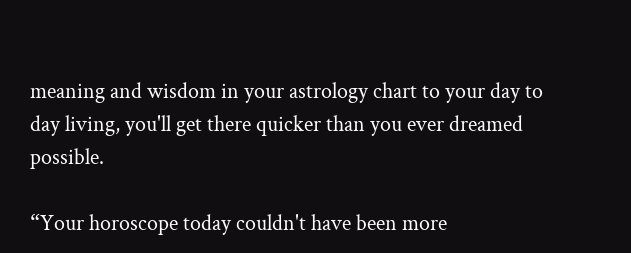meaning and wisdom in your astrology chart to your day to day living, you'll get there quicker than you ever dreamed possible.

“Your horoscope today couldn't have been more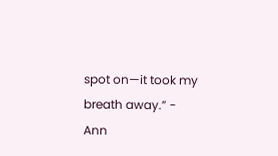spot on—it took my breath away.” - Ann